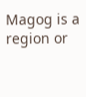Magog is a region or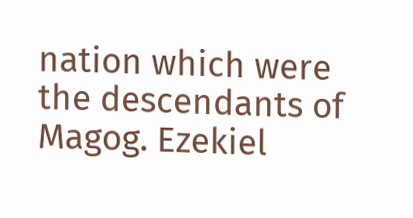nation which were the descendants of Magog. Ezekiel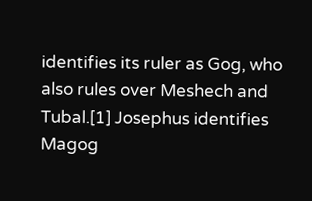identifies its ruler as Gog, who also rules over Meshech and Tubal.[1] Josephus identifies Magog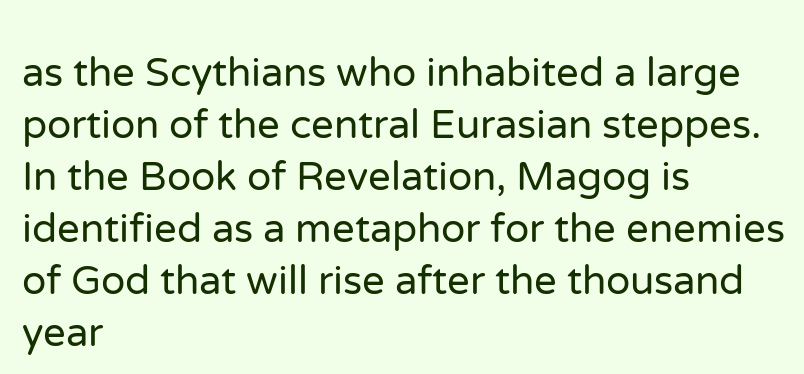as the Scythians who inhabited a large portion of the central Eurasian steppes. In the Book of Revelation, Magog is identified as a metaphor for the enemies of God that will rise after the thousand year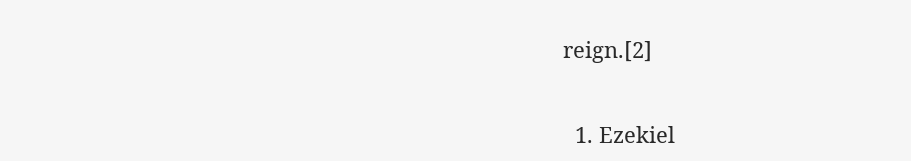reign.[2]


  1. Ezekiel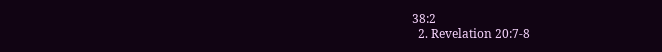38:2
  2. Revelation 20:7-8